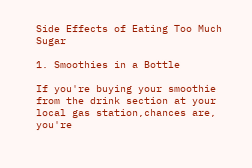Side Effects of Eating Too Much Sugar

1. Smoothies in a Bottle

If you're buying your smoothie from the drink section at your local gas station,chances are, you're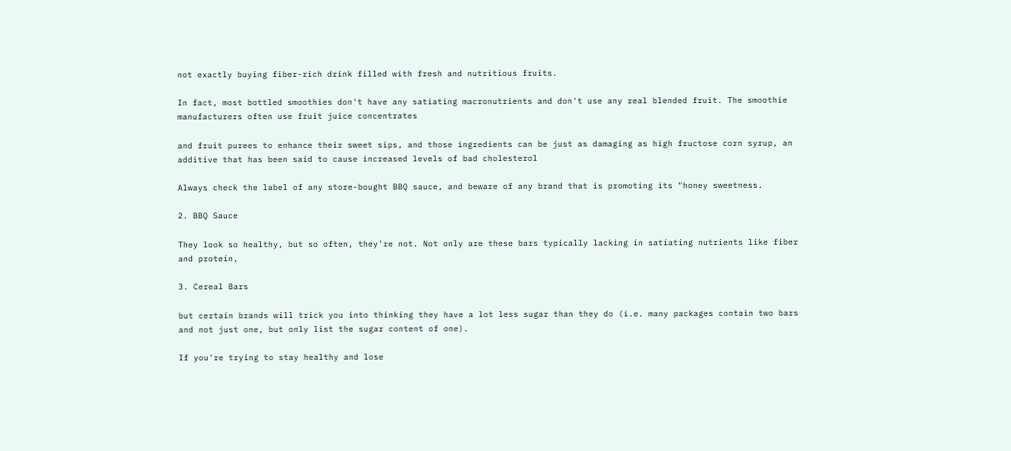not exactly buying fiber-rich drink filled with fresh and nutritious fruits.

In fact, most bottled smoothies don't have any satiating macronutrients and don't use any real blended fruit. The smoothie manufacturers often use fruit juice concentrates

and fruit purees to enhance their sweet sips, and those ingredients can be just as damaging as high fructose corn syrup, an additive that has been said to cause increased levels of bad cholesterol

Always check the label of any store-bought BBQ sauce, and beware of any brand that is promoting its "honey sweetness.

2. BBQ Sauce

They look so healthy, but so often, they're not. Not only are these bars typically lacking in satiating nutrients like fiber and protein,

3. Cereal Bars

but certain brands will trick you into thinking they have a lot less sugar than they do (i.e. many packages contain two bars and not just one, but only list the sugar content of one).

If you're trying to stay healthy and lose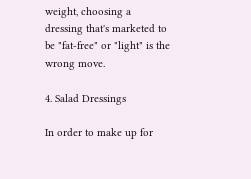weight, choosing a dressing that's marketed to be "fat-free" or "light" is the wrong move.

4. Salad Dressings

In order to make up for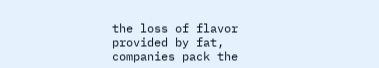the loss of flavor provided by fat, companies pack the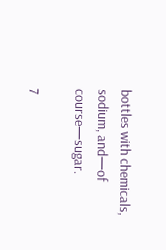bottles with chemicals, sodium, and—of course—sugar.

7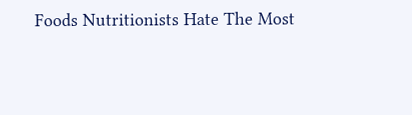Foods Nutritionists Hate The Most